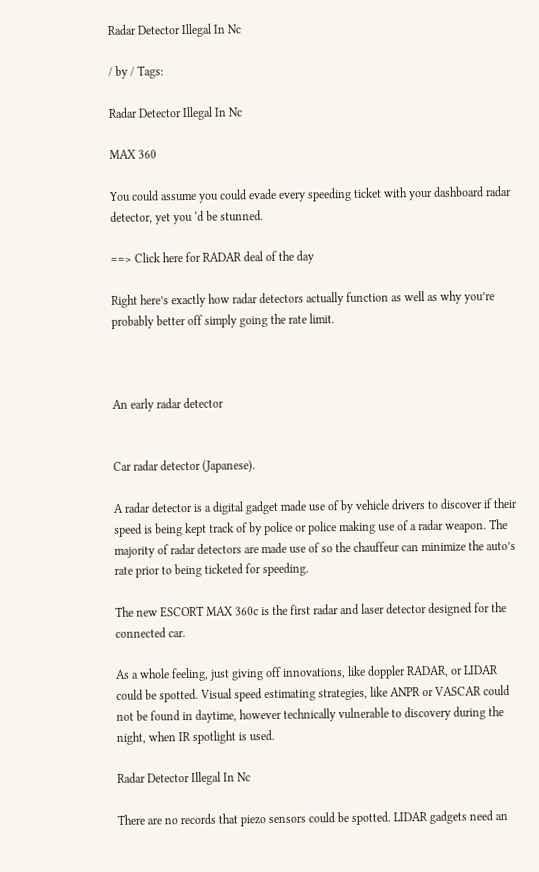Radar Detector Illegal In Nc

/ by / Tags:

Radar Detector Illegal In Nc

MAX 360

You could assume you could evade every speeding ticket with your dashboard radar detector, yet you ‘d be stunned.

==> Click here for RADAR deal of the day

Right here’s exactly how radar detectors actually function as well as why you’re probably better off simply going the rate limit.



An early radar detector


Car radar detector (Japanese).

A radar detector is a digital gadget made use of by vehicle drivers to discover if their speed is being kept track of by police or police making use of a radar weapon. The majority of radar detectors are made use of so the chauffeur can minimize the auto’s rate prior to being ticketed for speeding.

The new ESCORT MAX 360c is the first radar and laser detector designed for the connected car.

As a whole feeling, just giving off innovations, like doppler RADAR, or LIDAR could be spotted. Visual speed estimating strategies, like ANPR or VASCAR could not be found in daytime, however technically vulnerable to discovery during the night, when IR spotlight is used.

Radar Detector Illegal In Nc

There are no records that piezo sensors could be spotted. LIDAR gadgets need an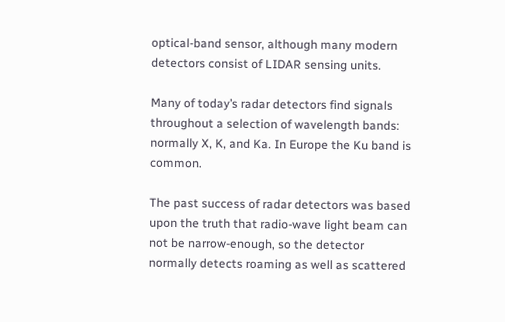optical-band sensor, although many modern detectors consist of LIDAR sensing units.

Many of today’s radar detectors find signals throughout a selection of wavelength bands: normally X, K, and Ka. In Europe the Ku band is common.

The past success of radar detectors was based upon the truth that radio-wave light beam can not be narrow-enough, so the detector normally detects roaming as well as scattered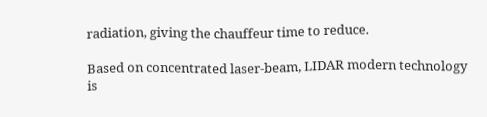radiation, giving the chauffeur time to reduce.

Based on concentrated laser-beam, LIDAR modern technology is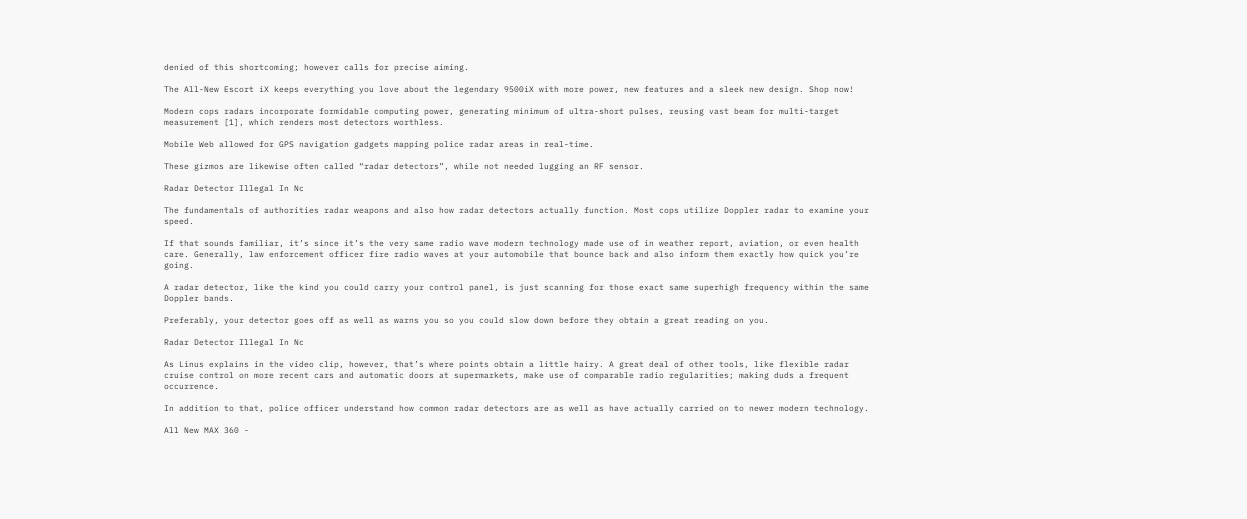denied of this shortcoming; however calls for precise aiming.

The All-New Escort iX keeps everything you love about the legendary 9500iX with more power, new features and a sleek new design. Shop now!

Modern cops radars incorporate formidable computing power, generating minimum of ultra-short pulses, reusing vast beam for multi-target measurement [1], which renders most detectors worthless.

Mobile Web allowed for GPS navigation gadgets mapping police radar areas in real-time.

These gizmos are likewise often called “radar detectors”, while not needed lugging an RF sensor.

Radar Detector Illegal In Nc

The fundamentals of authorities radar weapons and also how radar detectors actually function. Most cops utilize Doppler radar to examine your speed.

If that sounds familiar, it’s since it’s the very same radio wave modern technology made use of in weather report, aviation, or even health care. Generally, law enforcement officer fire radio waves at your automobile that bounce back and also inform them exactly how quick you’re going.

A radar detector, like the kind you could carry your control panel, is just scanning for those exact same superhigh frequency within the same Doppler bands.

Preferably, your detector goes off as well as warns you so you could slow down before they obtain a great reading on you.

Radar Detector Illegal In Nc

As Linus explains in the video clip, however, that’s where points obtain a little hairy. A great deal of other tools, like flexible radar cruise control on more recent cars and automatic doors at supermarkets, make use of comparable radio regularities; making duds a frequent occurrence.

In addition to that, police officer understand how common radar detectors are as well as have actually carried on to newer modern technology.

All New MAX 360 -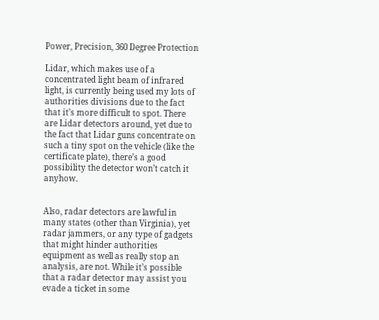Power, Precision, 360 Degree Protection

Lidar, which makes use of a concentrated light beam of infrared light, is currently being used my lots of authorities divisions due to the fact that it’s more difficult to spot. There are Lidar detectors around, yet due to the fact that Lidar guns concentrate on such a tiny spot on the vehicle (like the certificate plate), there’s a good possibility the detector won’t catch it anyhow.


Also, radar detectors are lawful in many states (other than Virginia), yet radar jammers, or any type of gadgets that might hinder authorities equipment as well as really stop an analysis, are not. While it’s possible that a radar detector may assist you evade a ticket in some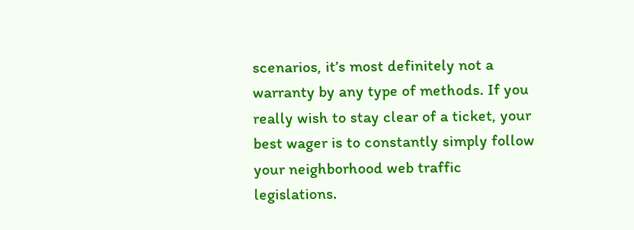scenarios, it’s most definitely not a warranty by any type of methods. If you really wish to stay clear of a ticket, your best wager is to constantly simply follow your neighborhood web traffic legislations.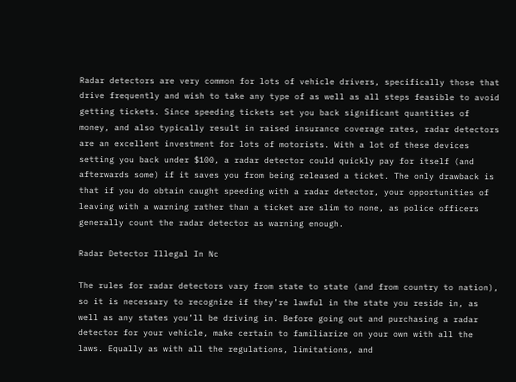Radar detectors are very common for lots of vehicle drivers, specifically those that drive frequently and wish to take any type of as well as all steps feasible to avoid getting tickets. Since speeding tickets set you back significant quantities of money, and also typically result in raised insurance coverage rates, radar detectors are an excellent investment for lots of motorists. With a lot of these devices setting you back under $100, a radar detector could quickly pay for itself (and afterwards some) if it saves you from being released a ticket. The only drawback is that if you do obtain caught speeding with a radar detector, your opportunities of leaving with a warning rather than a ticket are slim to none, as police officers generally count the radar detector as warning enough.

Radar Detector Illegal In Nc

The rules for radar detectors vary from state to state (and from country to nation), so it is necessary to recognize if they’re lawful in the state you reside in, as well as any states you’ll be driving in. Before going out and purchasing a radar detector for your vehicle, make certain to familiarize on your own with all the laws. Equally as with all the regulations, limitations, and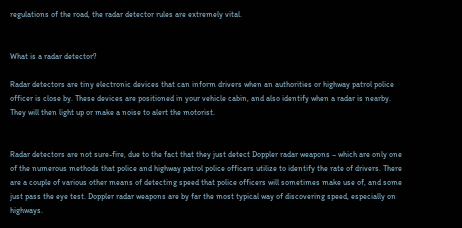regulations of the road, the radar detector rules are extremely vital.


What is a radar detector?

Radar detectors are tiny electronic devices that can inform drivers when an authorities or highway patrol police officer is close by. These devices are positioned in your vehicle cabin, and also identify when a radar is nearby. They will then light up or make a noise to alert the motorist.


Radar detectors are not sure-fire, due to the fact that they just detect Doppler radar weapons – which are only one of the numerous methods that police and highway patrol police officers utilize to identify the rate of drivers. There are a couple of various other means of detecting speed that police officers will sometimes make use of, and some just pass the eye test. Doppler radar weapons are by far the most typical way of discovering speed, especially on highways.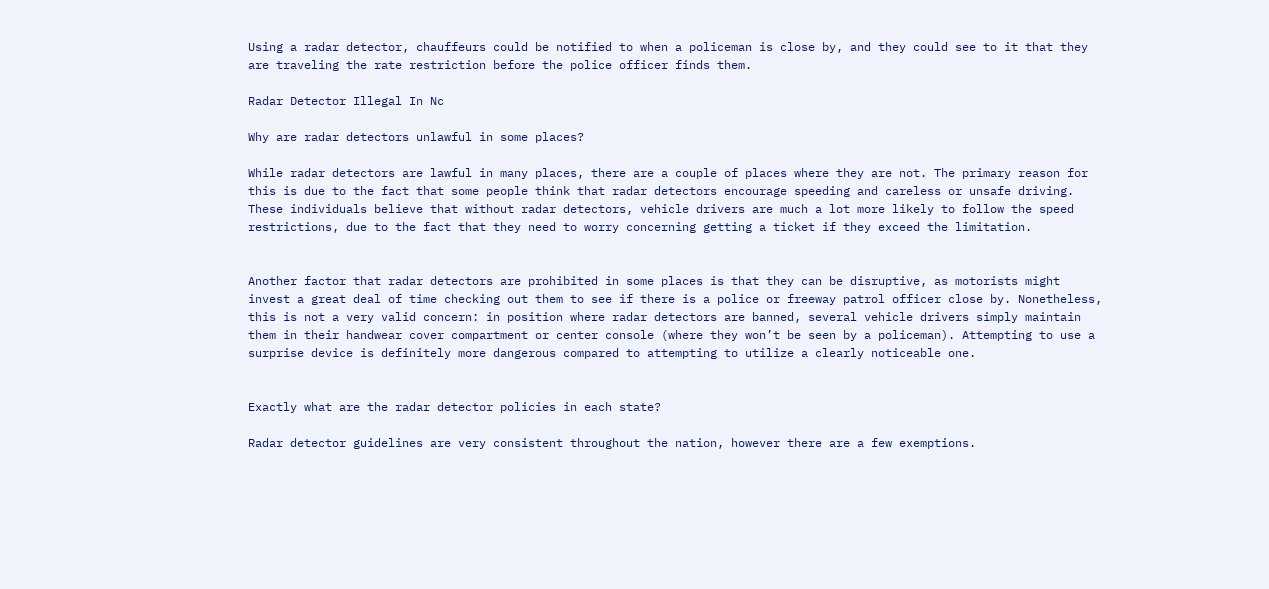Using a radar detector, chauffeurs could be notified to when a policeman is close by, and they could see to it that they are traveling the rate restriction before the police officer finds them.

Radar Detector Illegal In Nc

Why are radar detectors unlawful in some places?

While radar detectors are lawful in many places, there are a couple of places where they are not. The primary reason for this is due to the fact that some people think that radar detectors encourage speeding and careless or unsafe driving. These individuals believe that without radar detectors, vehicle drivers are much a lot more likely to follow the speed restrictions, due to the fact that they need to worry concerning getting a ticket if they exceed the limitation.


Another factor that radar detectors are prohibited in some places is that they can be disruptive, as motorists might invest a great deal of time checking out them to see if there is a police or freeway patrol officer close by. Nonetheless, this is not a very valid concern: in position where radar detectors are banned, several vehicle drivers simply maintain them in their handwear cover compartment or center console (where they won’t be seen by a policeman). Attempting to use a surprise device is definitely more dangerous compared to attempting to utilize a clearly noticeable one.


Exactly what are the radar detector policies in each state?

Radar detector guidelines are very consistent throughout the nation, however there are a few exemptions.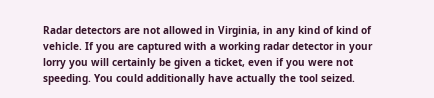Radar detectors are not allowed in Virginia, in any kind of kind of vehicle. If you are captured with a working radar detector in your lorry you will certainly be given a ticket, even if you were not speeding. You could additionally have actually the tool seized.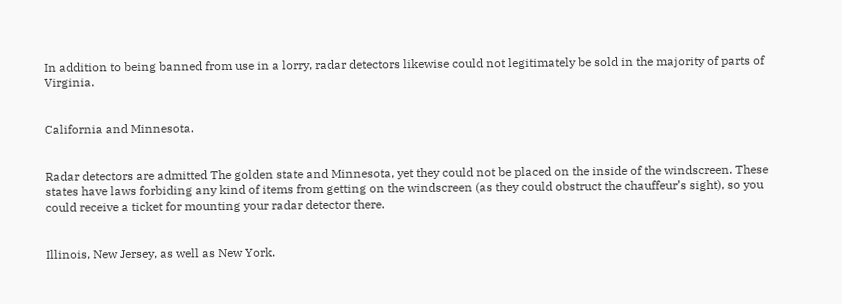In addition to being banned from use in a lorry, radar detectors likewise could not legitimately be sold in the majority of parts of Virginia.


California and Minnesota.


Radar detectors are admitted The golden state and Minnesota, yet they could not be placed on the inside of the windscreen. These states have laws forbiding any kind of items from getting on the windscreen (as they could obstruct the chauffeur’s sight), so you could receive a ticket for mounting your radar detector there.


Illinois, New Jersey, as well as New York.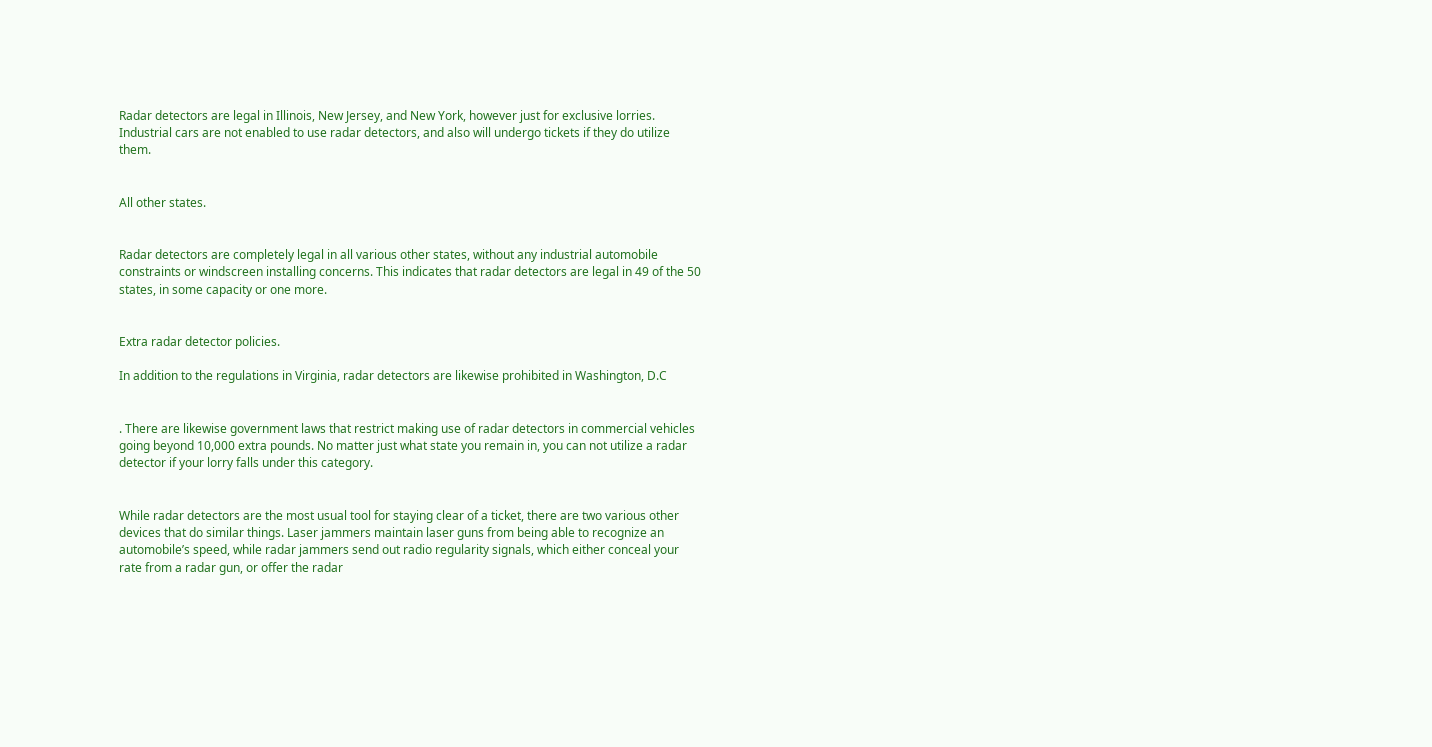Radar detectors are legal in Illinois, New Jersey, and New York, however just for exclusive lorries. Industrial cars are not enabled to use radar detectors, and also will undergo tickets if they do utilize them.


All other states.


Radar detectors are completely legal in all various other states, without any industrial automobile constraints or windscreen installing concerns. This indicates that radar detectors are legal in 49 of the 50 states, in some capacity or one more.


Extra radar detector policies.

In addition to the regulations in Virginia, radar detectors are likewise prohibited in Washington, D.C


. There are likewise government laws that restrict making use of radar detectors in commercial vehicles going beyond 10,000 extra pounds. No matter just what state you remain in, you can not utilize a radar detector if your lorry falls under this category.


While radar detectors are the most usual tool for staying clear of a ticket, there are two various other devices that do similar things. Laser jammers maintain laser guns from being able to recognize an automobile’s speed, while radar jammers send out radio regularity signals, which either conceal your rate from a radar gun, or offer the radar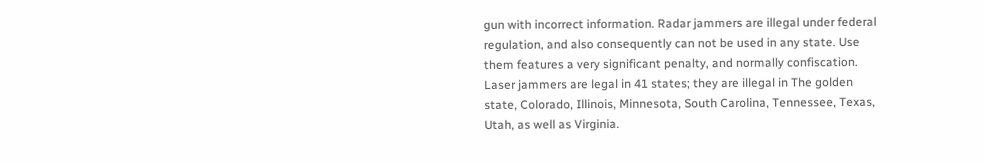gun with incorrect information. Radar jammers are illegal under federal regulation, and also consequently can not be used in any state. Use them features a very significant penalty, and normally confiscation. Laser jammers are legal in 41 states; they are illegal in The golden state, Colorado, Illinois, Minnesota, South Carolina, Tennessee, Texas, Utah, as well as Virginia.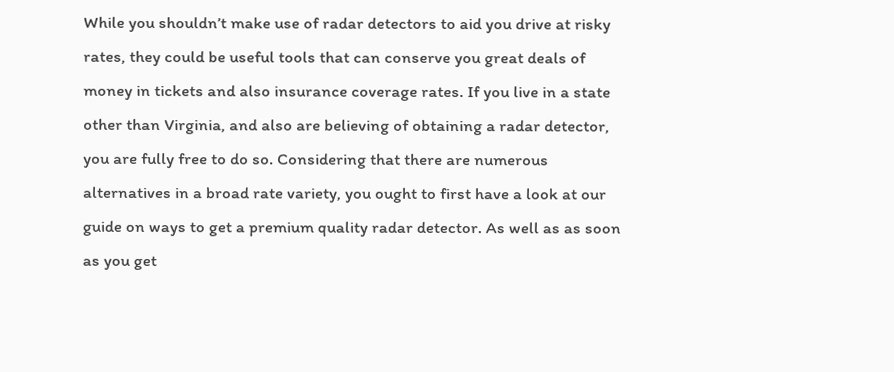While you shouldn’t make use of radar detectors to aid you drive at risky rates, they could be useful tools that can conserve you great deals of money in tickets and also insurance coverage rates. If you live in a state other than Virginia, and also are believing of obtaining a radar detector, you are fully free to do so. Considering that there are numerous alternatives in a broad rate variety, you ought to first have a look at our guide on ways to get a premium quality radar detector. As well as as soon as you get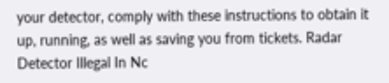your detector, comply with these instructions to obtain it up, running, as well as saving you from tickets. Radar Detector Illegal In Nc